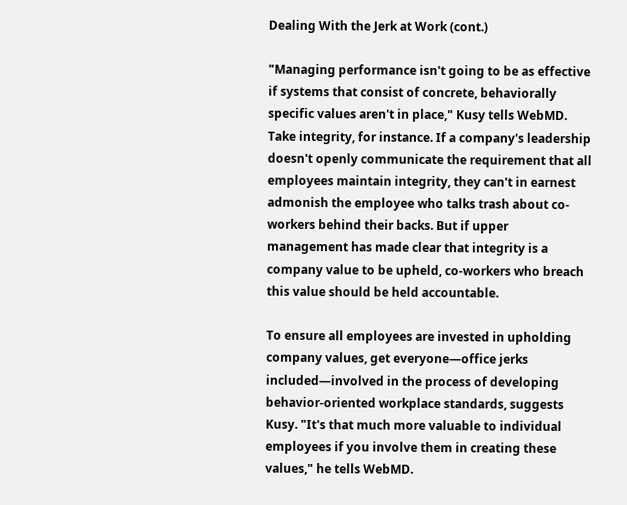Dealing With the Jerk at Work (cont.)

"Managing performance isn't going to be as effective if systems that consist of concrete, behaviorally specific values aren't in place," Kusy tells WebMD. Take integrity, for instance. If a company's leadership doesn't openly communicate the requirement that all employees maintain integrity, they can't in earnest admonish the employee who talks trash about co-workers behind their backs. But if upper management has made clear that integrity is a company value to be upheld, co-workers who breach this value should be held accountable.

To ensure all employees are invested in upholding company values, get everyone—office jerks included—involved in the process of developing behavior-oriented workplace standards, suggests Kusy. "It's that much more valuable to individual employees if you involve them in creating these values," he tells WebMD.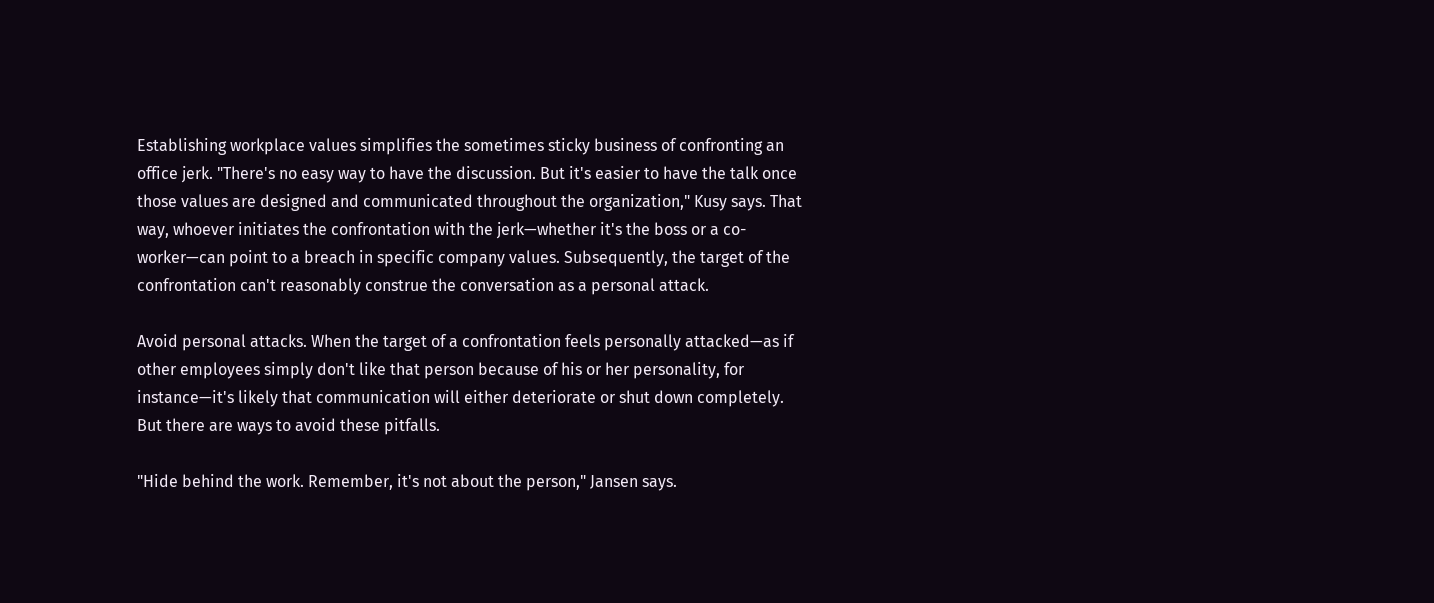Establishing workplace values simplifies the sometimes sticky business of confronting an office jerk. "There's no easy way to have the discussion. But it's easier to have the talk once those values are designed and communicated throughout the organization," Kusy says. That way, whoever initiates the confrontation with the jerk—whether it's the boss or a co-worker—can point to a breach in specific company values. Subsequently, the target of the confrontation can't reasonably construe the conversation as a personal attack.

Avoid personal attacks. When the target of a confrontation feels personally attacked—as if other employees simply don't like that person because of his or her personality, for instance—it's likely that communication will either deteriorate or shut down completely. But there are ways to avoid these pitfalls.

"Hide behind the work. Remember, it's not about the person," Jansen says.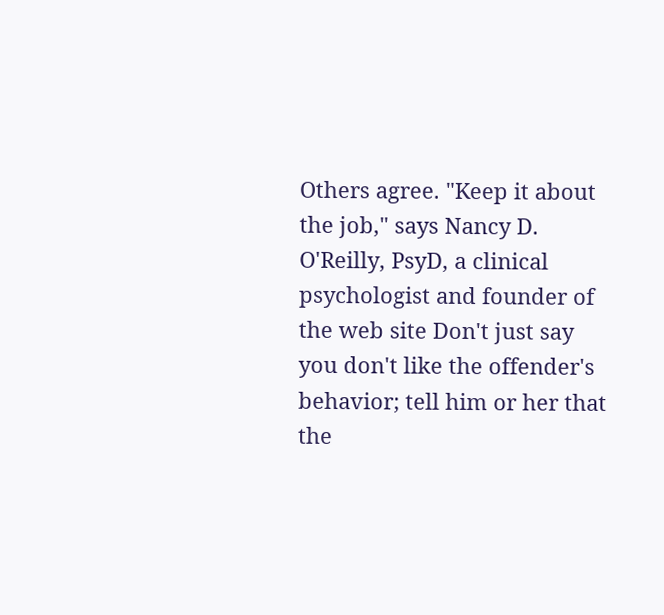Others agree. "Keep it about the job," says Nancy D. O'Reilly, PsyD, a clinical psychologist and founder of the web site Don't just say you don't like the offender's behavior; tell him or her that the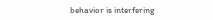behavior is interfering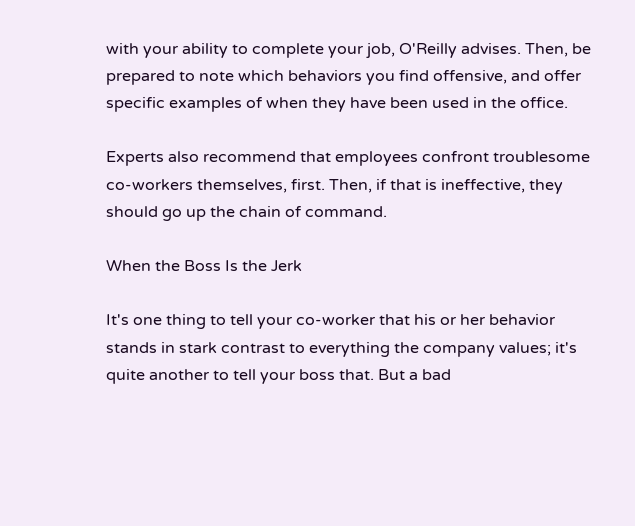with your ability to complete your job, O'Reilly advises. Then, be prepared to note which behaviors you find offensive, and offer specific examples of when they have been used in the office.

Experts also recommend that employees confront troublesome co-workers themselves, first. Then, if that is ineffective, they should go up the chain of command.

When the Boss Is the Jerk

It's one thing to tell your co-worker that his or her behavior stands in stark contrast to everything the company values; it's quite another to tell your boss that. But a bad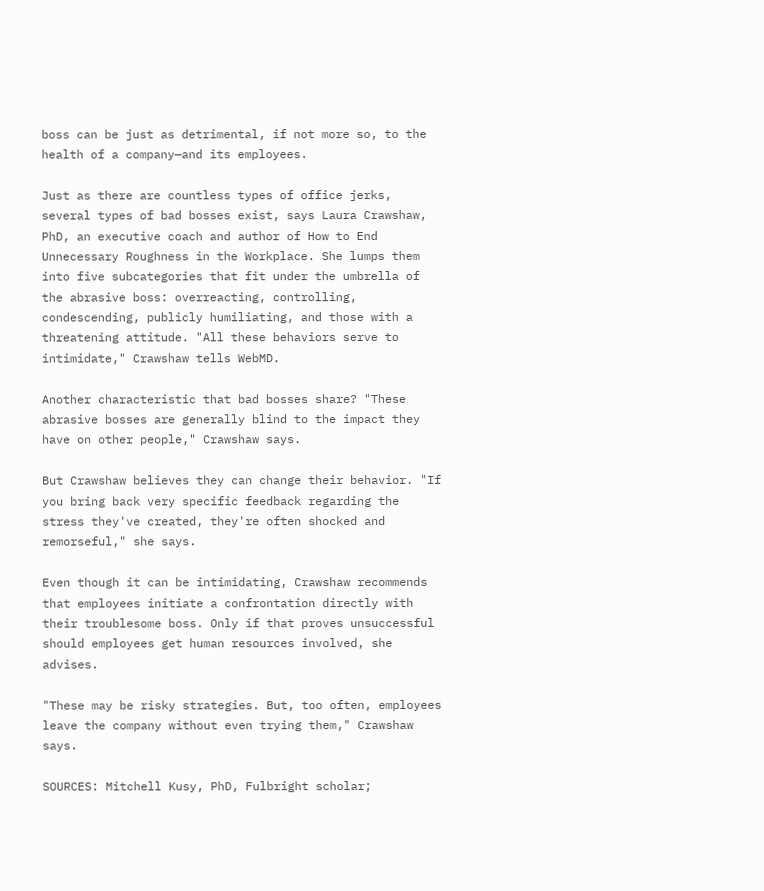boss can be just as detrimental, if not more so, to the health of a company—and its employees.

Just as there are countless types of office jerks, several types of bad bosses exist, says Laura Crawshaw, PhD, an executive coach and author of How to End Unnecessary Roughness in the Workplace. She lumps them into five subcategories that fit under the umbrella of the abrasive boss: overreacting, controlling, condescending, publicly humiliating, and those with a threatening attitude. "All these behaviors serve to intimidate," Crawshaw tells WebMD.

Another characteristic that bad bosses share? "These abrasive bosses are generally blind to the impact they have on other people," Crawshaw says.

But Crawshaw believes they can change their behavior. "If you bring back very specific feedback regarding the stress they've created, they're often shocked and remorseful," she says.

Even though it can be intimidating, Crawshaw recommends that employees initiate a confrontation directly with their troublesome boss. Only if that proves unsuccessful should employees get human resources involved, she advises.

"These may be risky strategies. But, too often, employees leave the company without even trying them," Crawshaw says.

SOURCES: Mitchell Kusy, PhD, Fulbright scholar;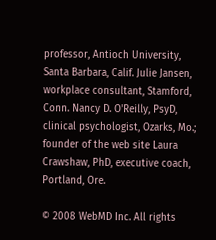professor, Antioch University, Santa Barbara, Calif. Julie Jansen, workplace consultant, Stamford, Conn. Nancy D. O'Reilly, PsyD, clinical psychologist, Ozarks, Mo.; founder of the web site Laura Crawshaw, PhD, executive coach, Portland, Ore.

© 2008 WebMD Inc. All rights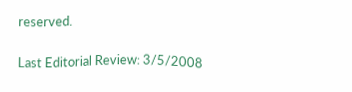reserved.

Last Editorial Review: 3/5/2008